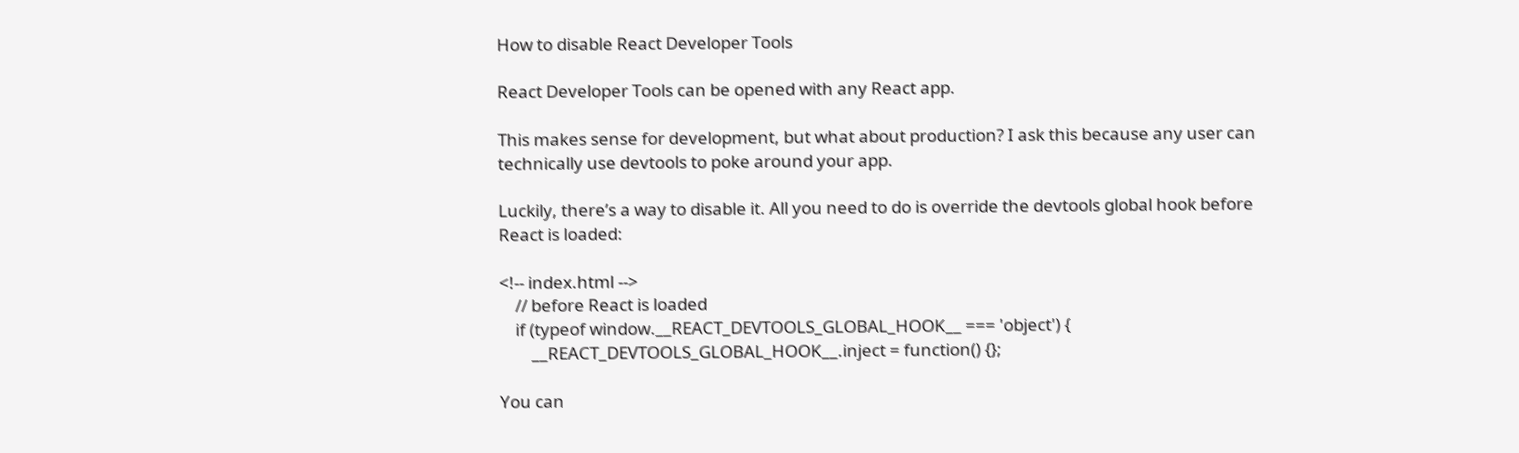How to disable React Developer Tools

React Developer Tools can be opened with any React app.

This makes sense for development, but what about production? I ask this because any user can technically use devtools to poke around your app.

Luckily, there’s a way to disable it. All you need to do is override the devtools global hook before React is loaded:

<!-- index.html -->
    // before React is loaded
    if (typeof window.__REACT_DEVTOOLS_GLOBAL_HOOK__ === 'object') {
        __REACT_DEVTOOLS_GLOBAL_HOOK__.inject = function() {};

You can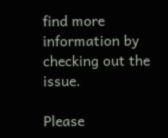find more information by checking out the issue.

Please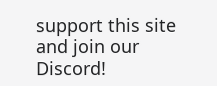support this site and join our Discord!